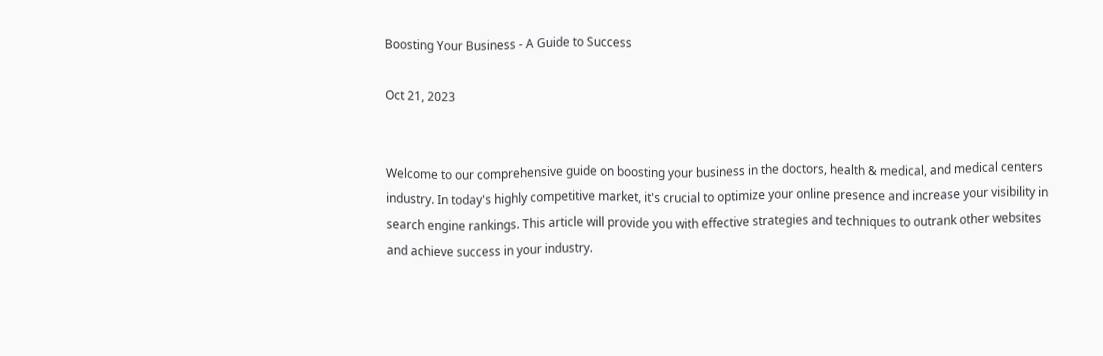Boosting Your Business - A Guide to Success

Oct 21, 2023


Welcome to our comprehensive guide on boosting your business in the doctors, health & medical, and medical centers industry. In today's highly competitive market, it's crucial to optimize your online presence and increase your visibility in search engine rankings. This article will provide you with effective strategies and techniques to outrank other websites and achieve success in your industry.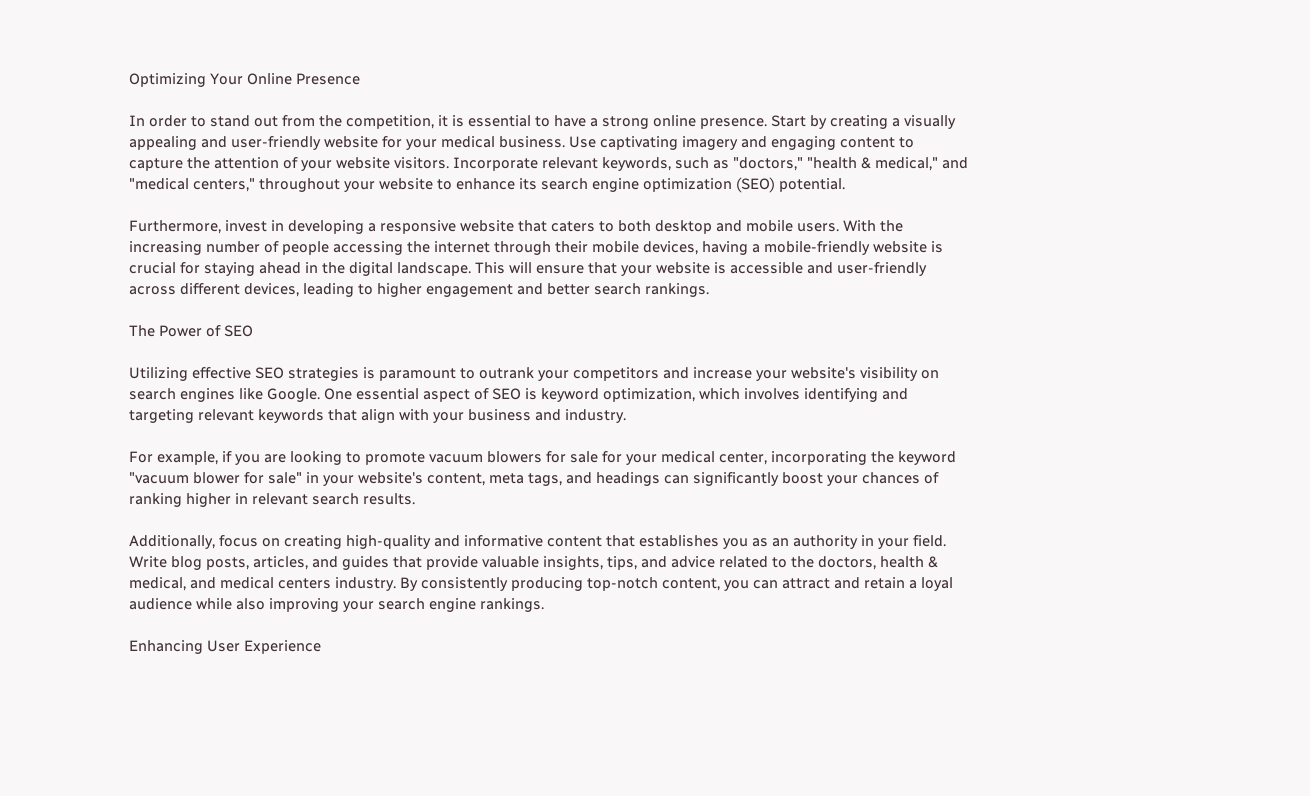Optimizing Your Online Presence

In order to stand out from the competition, it is essential to have a strong online presence. Start by creating a visually appealing and user-friendly website for your medical business. Use captivating imagery and engaging content to capture the attention of your website visitors. Incorporate relevant keywords, such as "doctors," "health & medical," and "medical centers," throughout your website to enhance its search engine optimization (SEO) potential.

Furthermore, invest in developing a responsive website that caters to both desktop and mobile users. With the increasing number of people accessing the internet through their mobile devices, having a mobile-friendly website is crucial for staying ahead in the digital landscape. This will ensure that your website is accessible and user-friendly across different devices, leading to higher engagement and better search rankings.

The Power of SEO

Utilizing effective SEO strategies is paramount to outrank your competitors and increase your website's visibility on search engines like Google. One essential aspect of SEO is keyword optimization, which involves identifying and targeting relevant keywords that align with your business and industry.

For example, if you are looking to promote vacuum blowers for sale for your medical center, incorporating the keyword "vacuum blower for sale" in your website's content, meta tags, and headings can significantly boost your chances of ranking higher in relevant search results.

Additionally, focus on creating high-quality and informative content that establishes you as an authority in your field. Write blog posts, articles, and guides that provide valuable insights, tips, and advice related to the doctors, health & medical, and medical centers industry. By consistently producing top-notch content, you can attract and retain a loyal audience while also improving your search engine rankings.

Enhancing User Experience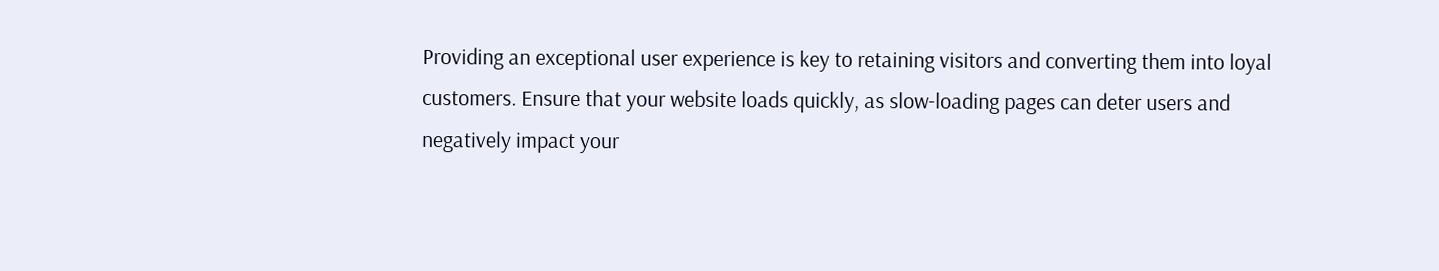Providing an exceptional user experience is key to retaining visitors and converting them into loyal customers. Ensure that your website loads quickly, as slow-loading pages can deter users and negatively impact your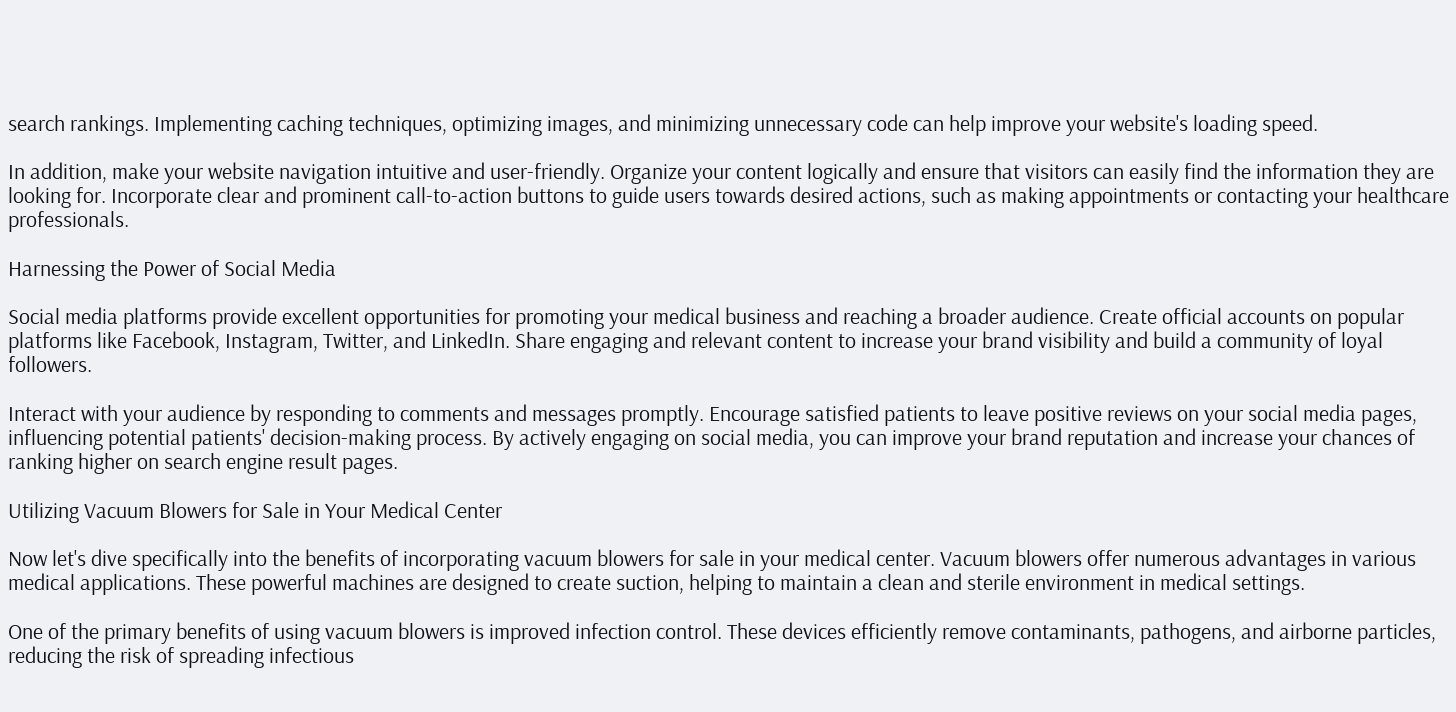search rankings. Implementing caching techniques, optimizing images, and minimizing unnecessary code can help improve your website's loading speed.

In addition, make your website navigation intuitive and user-friendly. Organize your content logically and ensure that visitors can easily find the information they are looking for. Incorporate clear and prominent call-to-action buttons to guide users towards desired actions, such as making appointments or contacting your healthcare professionals.

Harnessing the Power of Social Media

Social media platforms provide excellent opportunities for promoting your medical business and reaching a broader audience. Create official accounts on popular platforms like Facebook, Instagram, Twitter, and LinkedIn. Share engaging and relevant content to increase your brand visibility and build a community of loyal followers.

Interact with your audience by responding to comments and messages promptly. Encourage satisfied patients to leave positive reviews on your social media pages, influencing potential patients' decision-making process. By actively engaging on social media, you can improve your brand reputation and increase your chances of ranking higher on search engine result pages.

Utilizing Vacuum Blowers for Sale in Your Medical Center

Now let's dive specifically into the benefits of incorporating vacuum blowers for sale in your medical center. Vacuum blowers offer numerous advantages in various medical applications. These powerful machines are designed to create suction, helping to maintain a clean and sterile environment in medical settings.

One of the primary benefits of using vacuum blowers is improved infection control. These devices efficiently remove contaminants, pathogens, and airborne particles, reducing the risk of spreading infectious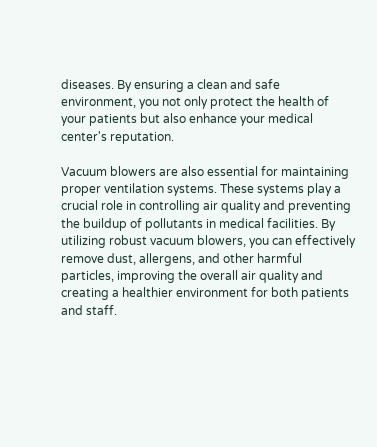diseases. By ensuring a clean and safe environment, you not only protect the health of your patients but also enhance your medical center's reputation.

Vacuum blowers are also essential for maintaining proper ventilation systems. These systems play a crucial role in controlling air quality and preventing the buildup of pollutants in medical facilities. By utilizing robust vacuum blowers, you can effectively remove dust, allergens, and other harmful particles, improving the overall air quality and creating a healthier environment for both patients and staff.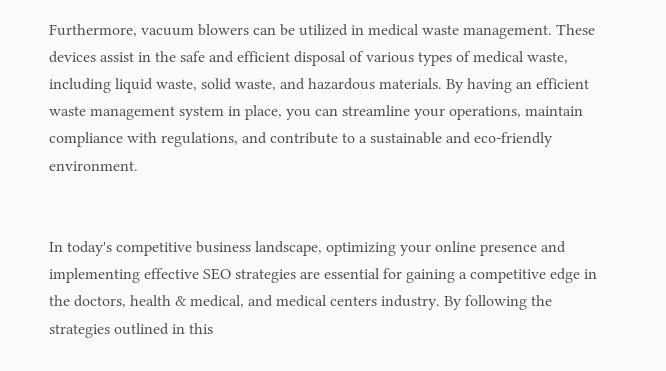Furthermore, vacuum blowers can be utilized in medical waste management. These devices assist in the safe and efficient disposal of various types of medical waste, including liquid waste, solid waste, and hazardous materials. By having an efficient waste management system in place, you can streamline your operations, maintain compliance with regulations, and contribute to a sustainable and eco-friendly environment.


In today's competitive business landscape, optimizing your online presence and implementing effective SEO strategies are essential for gaining a competitive edge in the doctors, health & medical, and medical centers industry. By following the strategies outlined in this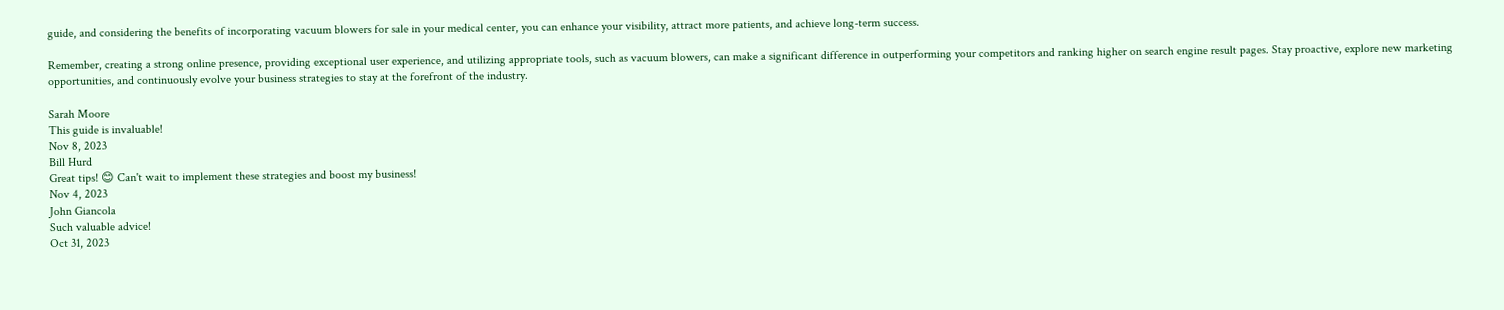guide, and considering the benefits of incorporating vacuum blowers for sale in your medical center, you can enhance your visibility, attract more patients, and achieve long-term success.

Remember, creating a strong online presence, providing exceptional user experience, and utilizing appropriate tools, such as vacuum blowers, can make a significant difference in outperforming your competitors and ranking higher on search engine result pages. Stay proactive, explore new marketing opportunities, and continuously evolve your business strategies to stay at the forefront of the industry.

Sarah Moore
This guide is invaluable!
Nov 8, 2023
Bill Hurd
Great tips! 😊 Can't wait to implement these strategies and boost my business!
Nov 4, 2023
John Giancola
Such valuable advice!
Oct 31, 2023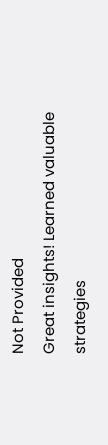Not Provided
Great insights! Learned valuable strategies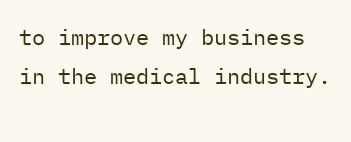to improve my business in the medical industry.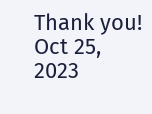Thank you!
Oct 25, 2023